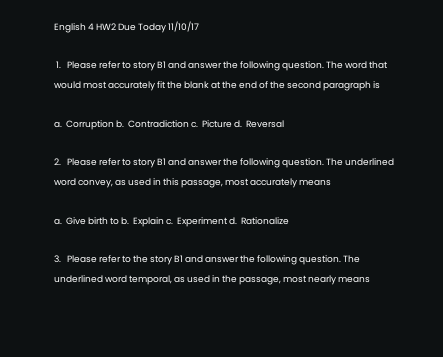English 4 HW2 Due Today 11/10/17

 1.   Please refer to story B1 and answer the following question. The word that would most accurately fit the blank at the end of the second paragraph is

a.  Corruption b.  Contradiction c.  Picture d.  Reversal

2.   Please refer to story B1 and answer the following question. The underlined word convey, as used in this passage, most accurately means

a.  Give birth to b.  Explain c.  Experiment d.  Rationalize

3.   Please refer to the story B1 and answer the following question. The underlined word temporal, as used in the passage, most nearly means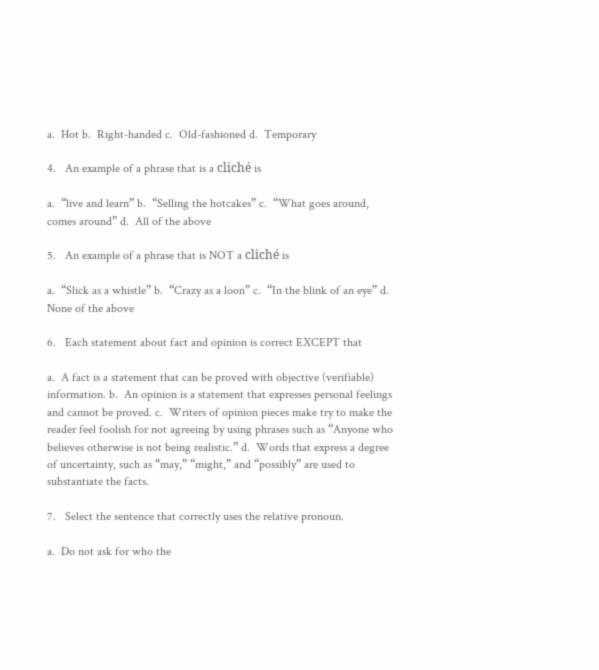a.  Hot b.  Right-handed c.  Old-fashioned d.  Temporary

4.   An example of a phrase that is a cliché is

a.  “live and learn” b.  “Selling the hotcakes” c.  “What goes around, comes around” d.  All of the above

5.   An example of a phrase that is NOT a cliché is

a.  “Slick as a whistle” b.  “Crazy as a loon” c.  “In the blink of an eye” d.  None of the above

6.   Each statement about fact and opinion is correct EXCEPT that

a.  A fact is a statement that can be proved with objective (verifiable) information. b.  An opinion is a statement that expresses personal feelings and cannot be proved. c.  Writers of opinion pieces make try to make the reader feel foolish for not agreeing by using phrases such as “Anyone who believes otherwise is not being realistic.” d.  Words that express a degree of uncertainty, such as “may,” “might,” and “possibly” are used to substantiate the facts.

7.   Select the sentence that correctly uses the relative pronoun.

a.  Do not ask for who the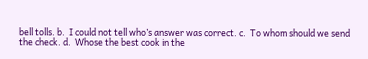bell tolls. b.  I could not tell who’s answer was correct. c.  To whom should we send the check. d.  Whose the best cook in the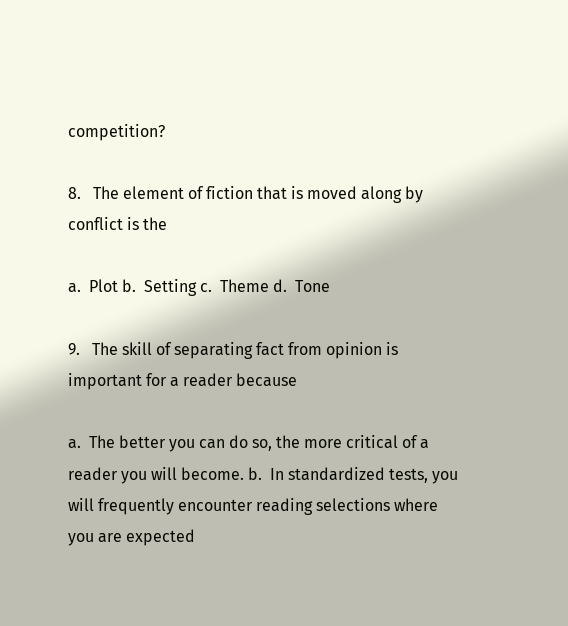competition?

8.   The element of fiction that is moved along by conflict is the

a.  Plot b.  Setting c.  Theme d.  Tone

9.   The skill of separating fact from opinion is important for a reader because

a.  The better you can do so, the more critical of a reader you will become. b.  In standardized tests, you will frequently encounter reading selections where you are expected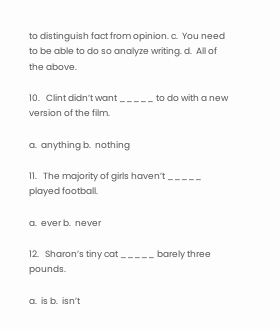to distinguish fact from opinion. c.  You need to be able to do so analyze writing. d.  All of the above.

10.   Clint didn’t want _____ to do with a new version of the film.

a.  anything b.  nothing

11.   The majority of girls haven’t _____ played football.

a.  ever b.  never

12.   Sharon’s tiny cat _____ barely three pounds.

a.  is b.  isn’t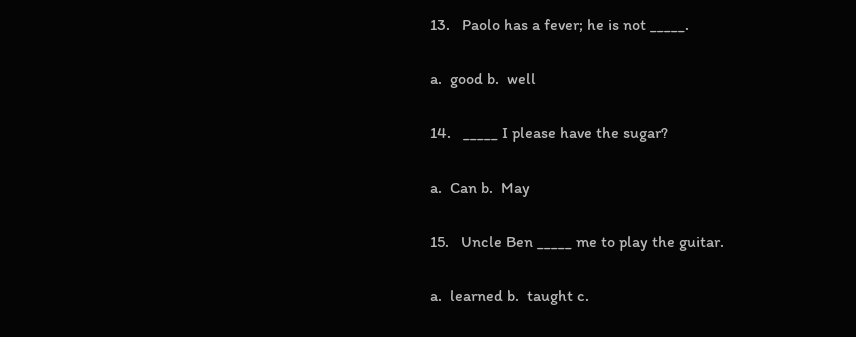13.   Paolo has a fever; he is not _____.

a.  good b.  well

14.   _____ I please have the sugar?

a.  Can b.  May

15.   Uncle Ben _____ me to play the guitar.

a.  learned b.  taught c.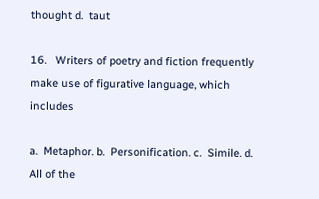thought d.  taut

16.   Writers of poetry and fiction frequently make use of figurative language, which includes

a.  Metaphor. b.  Personification. c.  Simile. d.  All of the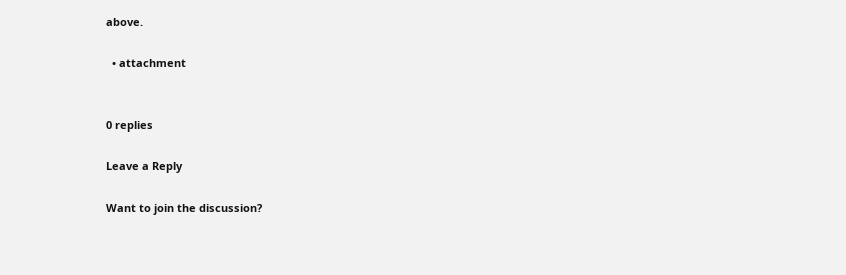above.

  • attachment


0 replies

Leave a Reply

Want to join the discussion?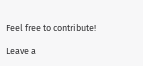Feel free to contribute!

Leave a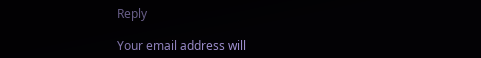Reply

Your email address will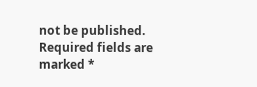not be published. Required fields are marked *